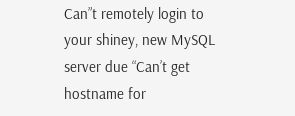Can”t remotely login to your shiney, new MySQL server due “Can’t get hostname for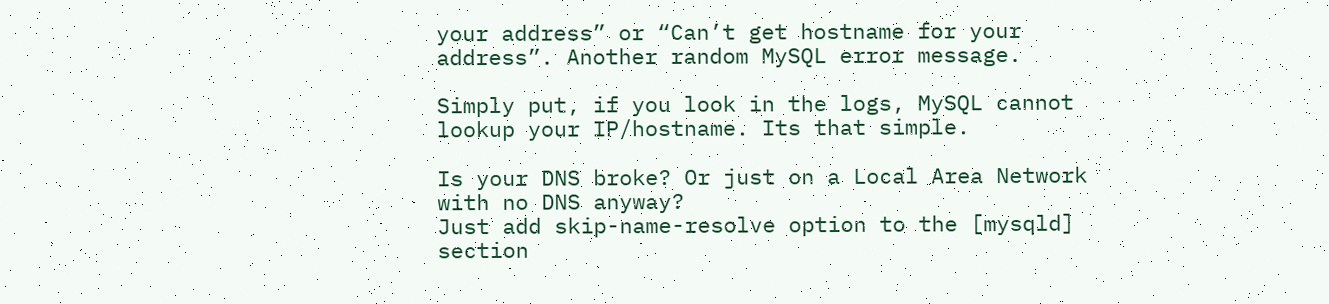your address” or “Can’t get hostname for your address”. Another random MySQL error message.

Simply put, if you look in the logs, MySQL cannot lookup your IP/hostname. Its that simple.

Is your DNS broke? Or just on a Local Area Network with no DNS anyway?
Just add skip-name-resolve option to the [mysqld] section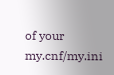of your my.cnf/my.ini